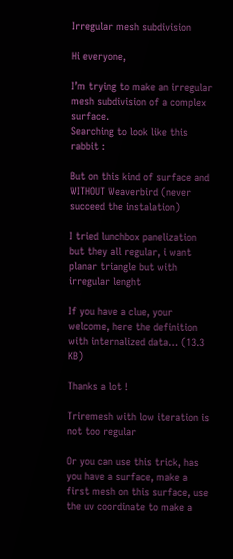Irregular mesh subdivision

Hi everyone,

I’m trying to make an irregular mesh subdivision of a complex surface.
Searching to look like this rabbit :

But on this kind of surface and WITHOUT Weaverbird (never succeed the instalation)

I tried lunchbox panelization but they all regular, i want planar triangle but with irregular lenght

If you have a clue, your welcome, here the definition with internalized data… (13.3 KB)

Thanks a lot !

Triremesh with low iteration is not too regular

Or you can use this trick, has you have a surface, make a first mesh on this surface, use the uv coordinate to make a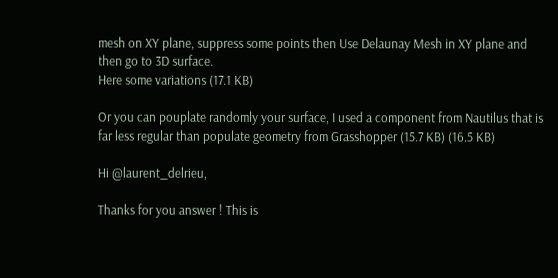mesh on XY plane, suppress some points then Use Delaunay Mesh in XY plane and then go to 3D surface.
Here some variations (17.1 KB)

Or you can pouplate randomly your surface, I used a component from Nautilus that is far less regular than populate geometry from Grasshopper (15.7 KB) (16.5 KB)

Hi @laurent_delrieu,

Thanks for you answer ! This is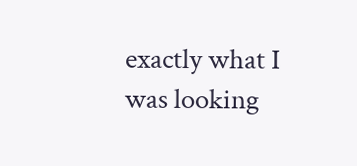exactly what I was looking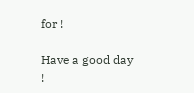for !

Have a good day !